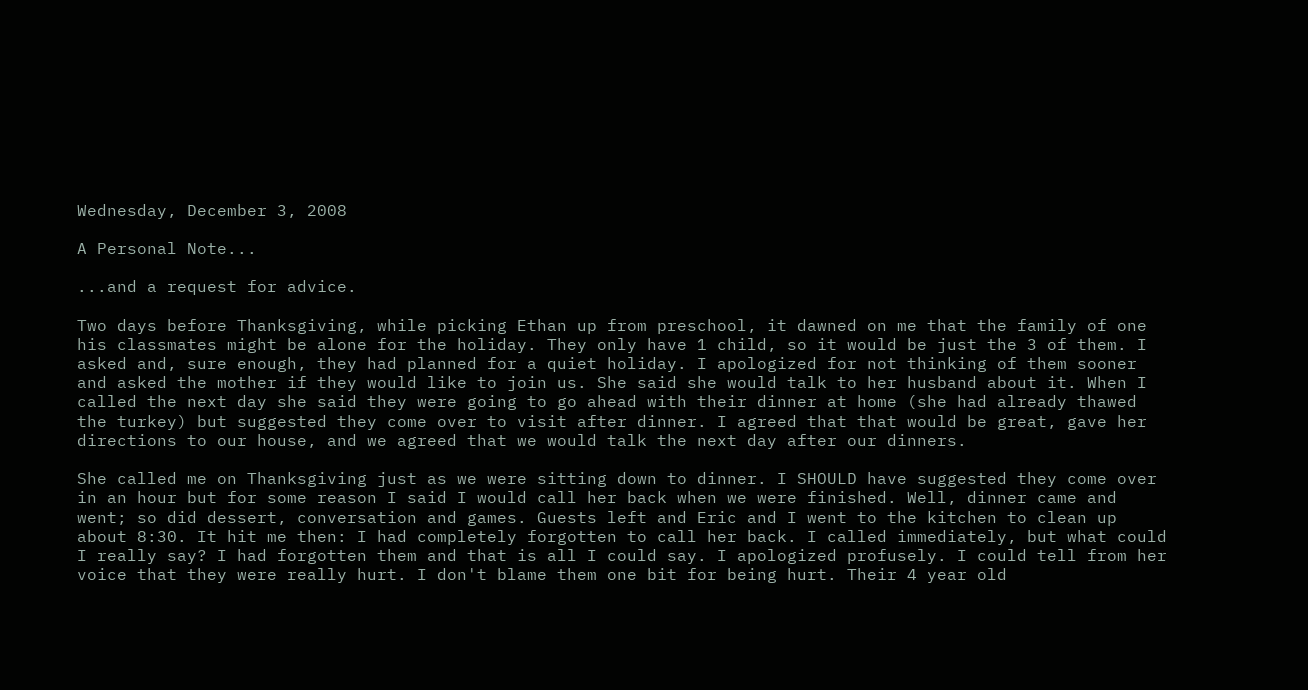Wednesday, December 3, 2008

A Personal Note...

...and a request for advice.

Two days before Thanksgiving, while picking Ethan up from preschool, it dawned on me that the family of one his classmates might be alone for the holiday. They only have 1 child, so it would be just the 3 of them. I asked and, sure enough, they had planned for a quiet holiday. I apologized for not thinking of them sooner and asked the mother if they would like to join us. She said she would talk to her husband about it. When I called the next day she said they were going to go ahead with their dinner at home (she had already thawed the turkey) but suggested they come over to visit after dinner. I agreed that that would be great, gave her directions to our house, and we agreed that we would talk the next day after our dinners.

She called me on Thanksgiving just as we were sitting down to dinner. I SHOULD have suggested they come over in an hour but for some reason I said I would call her back when we were finished. Well, dinner came and went; so did dessert, conversation and games. Guests left and Eric and I went to the kitchen to clean up about 8:30. It hit me then: I had completely forgotten to call her back. I called immediately, but what could I really say? I had forgotten them and that is all I could say. I apologized profusely. I could tell from her voice that they were really hurt. I don't blame them one bit for being hurt. Their 4 year old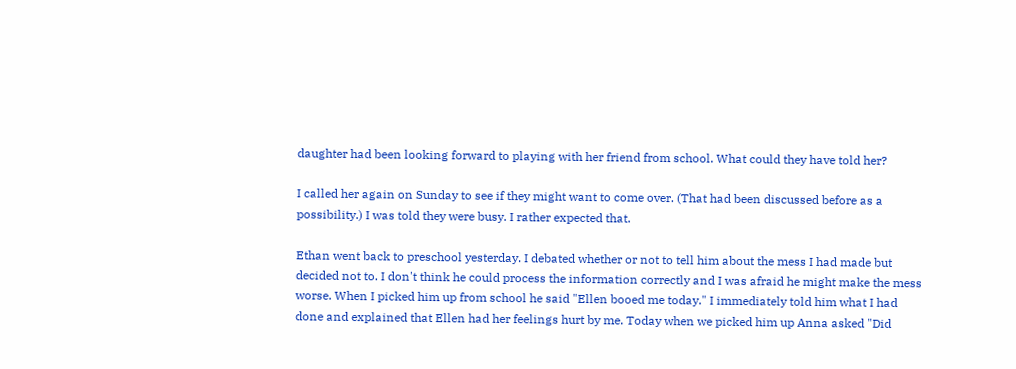daughter had been looking forward to playing with her friend from school. What could they have told her?

I called her again on Sunday to see if they might want to come over. (That had been discussed before as a possibility.) I was told they were busy. I rather expected that.

Ethan went back to preschool yesterday. I debated whether or not to tell him about the mess I had made but decided not to. I don't think he could process the information correctly and I was afraid he might make the mess worse. When I picked him up from school he said "Ellen booed me today." I immediately told him what I had done and explained that Ellen had her feelings hurt by me. Today when we picked him up Anna asked "Did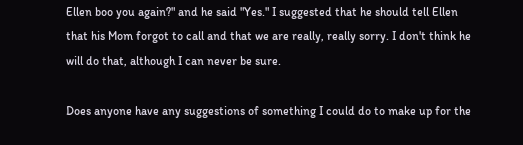Ellen boo you again?" and he said "Yes." I suggested that he should tell Ellen that his Mom forgot to call and that we are really, really sorry. I don't think he will do that, although I can never be sure.

Does anyone have any suggestions of something I could do to make up for the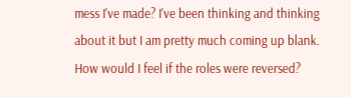mess I've made? I've been thinking and thinking about it but I am pretty much coming up blank. How would I feel if the roles were reversed?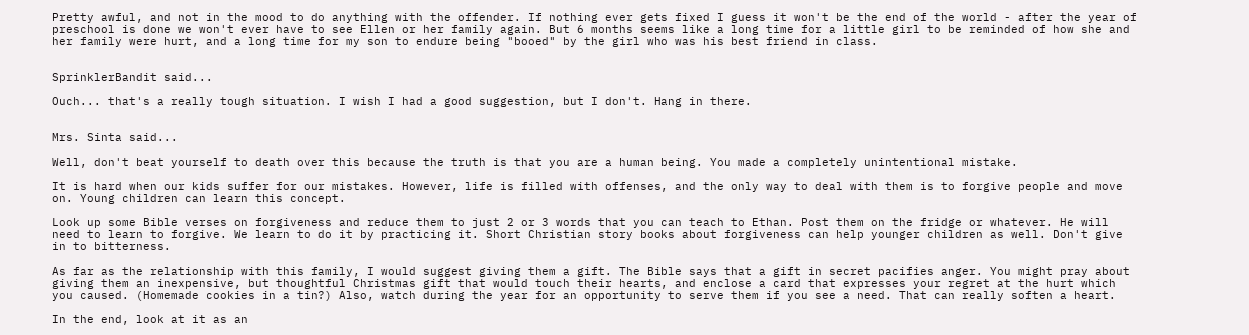Pretty awful, and not in the mood to do anything with the offender. If nothing ever gets fixed I guess it won't be the end of the world - after the year of preschool is done we won't ever have to see Ellen or her family again. But 6 months seems like a long time for a little girl to be reminded of how she and her family were hurt, and a long time for my son to endure being "booed" by the girl who was his best friend in class.


SprinklerBandit said...

Ouch... that's a really tough situation. I wish I had a good suggestion, but I don't. Hang in there.


Mrs. Sinta said...

Well, don't beat yourself to death over this because the truth is that you are a human being. You made a completely unintentional mistake.

It is hard when our kids suffer for our mistakes. However, life is filled with offenses, and the only way to deal with them is to forgive people and move on. Young children can learn this concept.

Look up some Bible verses on forgiveness and reduce them to just 2 or 3 words that you can teach to Ethan. Post them on the fridge or whatever. He will need to learn to forgive. We learn to do it by practicing it. Short Christian story books about forgiveness can help younger children as well. Don't give in to bitterness.

As far as the relationship with this family, I would suggest giving them a gift. The Bible says that a gift in secret pacifies anger. You might pray about giving them an inexpensive, but thoughtful Christmas gift that would touch their hearts, and enclose a card that expresses your regret at the hurt which you caused. (Homemade cookies in a tin?) Also, watch during the year for an opportunity to serve them if you see a need. That can really soften a heart.

In the end, look at it as an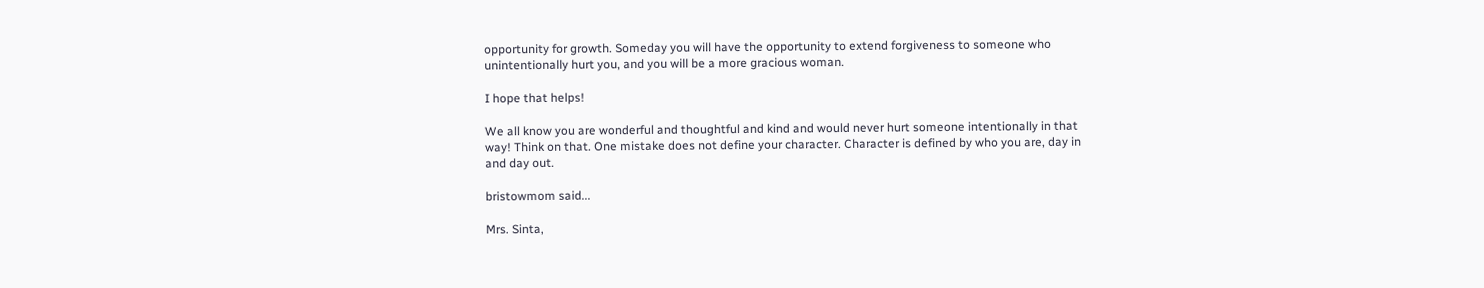opportunity for growth. Someday you will have the opportunity to extend forgiveness to someone who unintentionally hurt you, and you will be a more gracious woman.

I hope that helps!

We all know you are wonderful and thoughtful and kind and would never hurt someone intentionally in that way! Think on that. One mistake does not define your character. Character is defined by who you are, day in and day out.

bristowmom said...

Mrs. Sinta,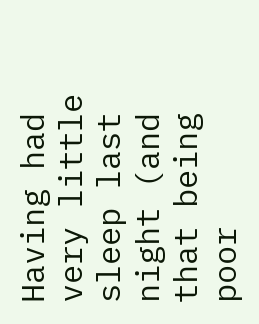Having had very little sleep last night (and that being poor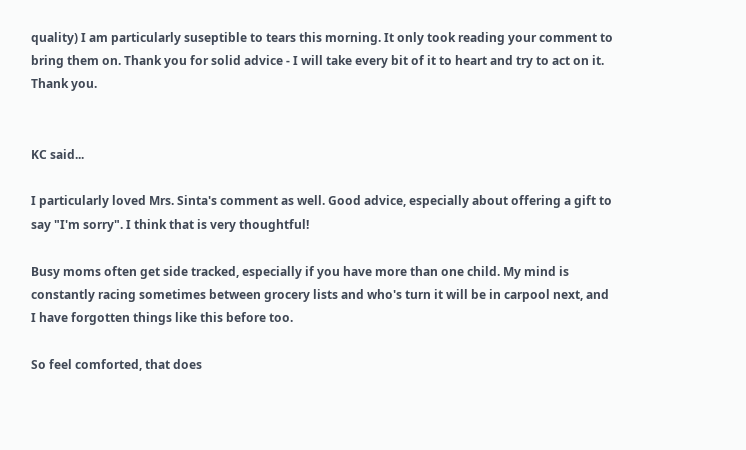quality) I am particularly suseptible to tears this morning. It only took reading your comment to bring them on. Thank you for solid advice - I will take every bit of it to heart and try to act on it. Thank you.


KC said...

I particularly loved Mrs. Sinta's comment as well. Good advice, especially about offering a gift to say "I'm sorry". I think that is very thoughtful!

Busy moms often get side tracked, especially if you have more than one child. My mind is constantly racing sometimes between grocery lists and who's turn it will be in carpool next, and I have forgotten things like this before too.

So feel comforted, that does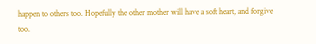happen to others too. Hopefully the other mother will have a soft heart, and forgive too.